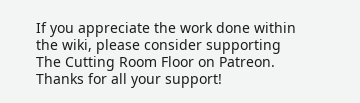If you appreciate the work done within the wiki, please consider supporting The Cutting Room Floor on Patreon. Thanks for all your support!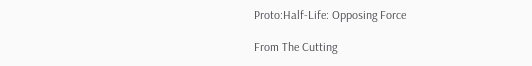Proto:Half-Life: Opposing Force

From The Cutting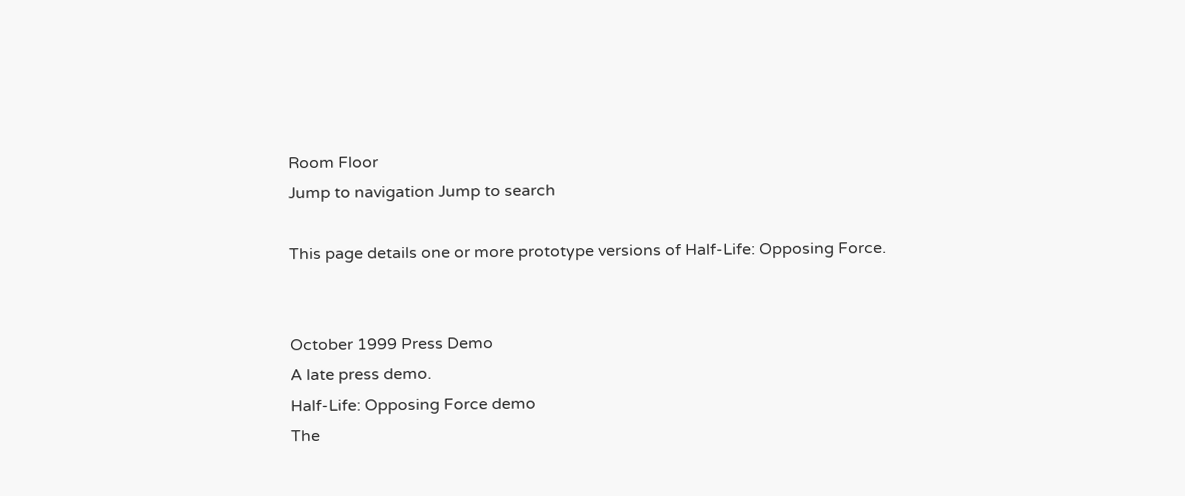Room Floor
Jump to navigation Jump to search

This page details one or more prototype versions of Half-Life: Opposing Force.


October 1999 Press Demo
A late press demo.
Half-Life: Opposing Force demo
The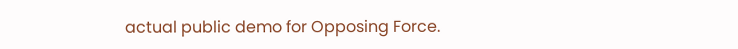actual public demo for Opposing Force.